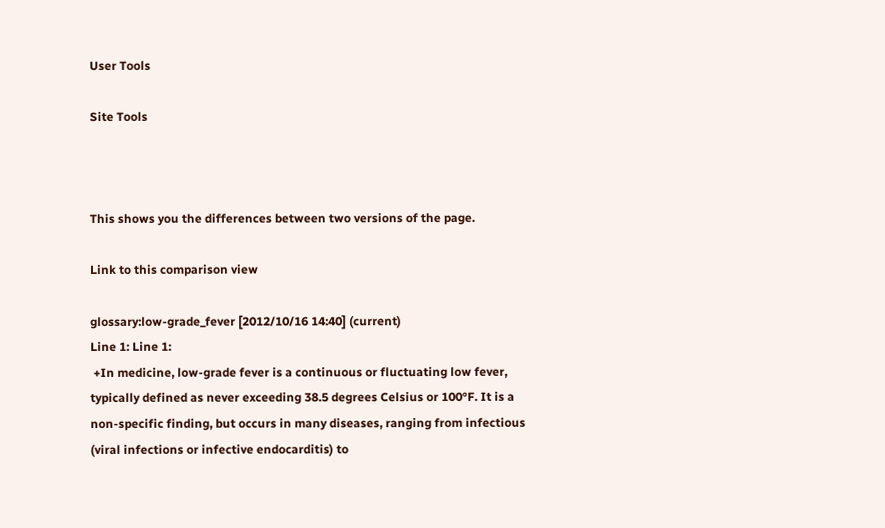User Tools

Site Tools



This shows you the differences between two versions of the page.

Link to this comparison view

glossary:low-grade_fever [2012/10/16 14:40] (current)
Line 1: Line 1:
 +In medicine, low-grade fever is a continuous or fluctuating low fever, typically defined as never exceeding 38.5 degrees Celsius or 100°F. It is a non-specific finding, but occurs in many diseases, ranging from infectious (viral infections or infective endocarditis) to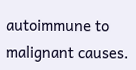autoimmune to malignant causes.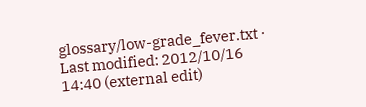glossary/low-grade_fever.txt · Last modified: 2012/10/16 14:40 (external edit)